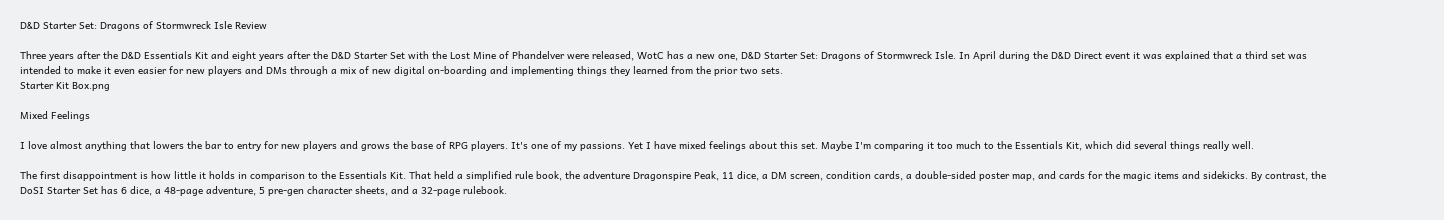D&D Starter Set: Dragons of Stormwreck Isle Review

Three years after the D&D Essentials Kit and eight years after the D&D Starter Set with the Lost Mine of Phandelver were released, WotC has a new one, D&D Starter Set: Dragons of Stormwreck Isle. In April during the D&D Direct event it was explained that a third set was intended to make it even easier for new players and DMs through a mix of new digital on-boarding and implementing things they learned from the prior two sets.
Starter Kit Box.png

Mixed Feelings

I love almost anything that lowers the bar to entry for new players and grows the base of RPG players. It's one of my passions. Yet I have mixed feelings about this set. Maybe I'm comparing it too much to the Essentials Kit, which did several things really well.

The first disappointment is how little it holds in comparison to the Essentials Kit. That held a simplified rule book, the adventure Dragonspire Peak, 11 dice, a DM screen, condition cards, a double-sided poster map, and cards for the magic items and sidekicks. By contrast, the DoSI Starter Set has 6 dice, a 48-page adventure, 5 pre-gen character sheets, and a 32-page rulebook.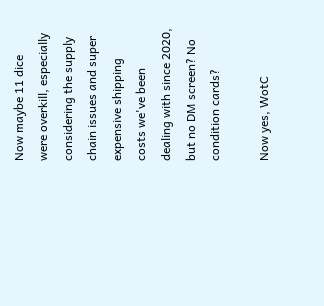Now maybe 11 dice were overkill, especially considering the supply chain issues and super expensive shipping costs we've been dealing with since 2020, but no DM screen? No condition cards?

Now yes, WotC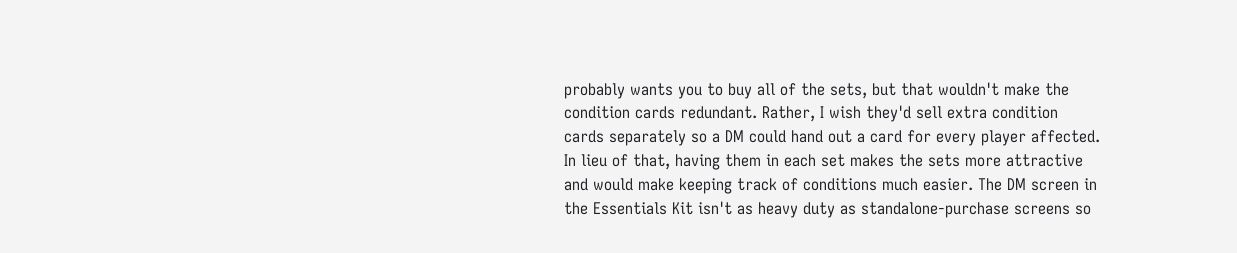probably wants you to buy all of the sets, but that wouldn't make the condition cards redundant. Rather, I wish they'd sell extra condition cards separately so a DM could hand out a card for every player affected. In lieu of that, having them in each set makes the sets more attractive and would make keeping track of conditions much easier. The DM screen in the Essentials Kit isn't as heavy duty as standalone-purchase screens so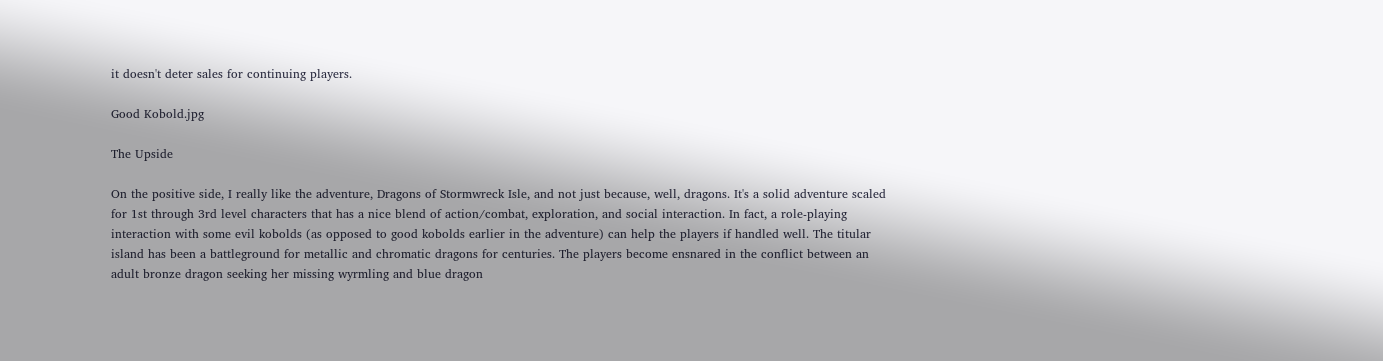it doesn't deter sales for continuing players.

Good Kobold.jpg

The Upside

On the positive side, I really like the adventure, Dragons of Stormwreck Isle, and not just because, well, dragons. It's a solid adventure scaled for 1st through 3rd level characters that has a nice blend of action/combat, exploration, and social interaction. In fact, a role-playing interaction with some evil kobolds (as opposed to good kobolds earlier in the adventure) can help the players if handled well. The titular island has been a battleground for metallic and chromatic dragons for centuries. The players become ensnared in the conflict between an adult bronze dragon seeking her missing wyrmling and blue dragon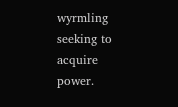wyrmling seeking to acquire power.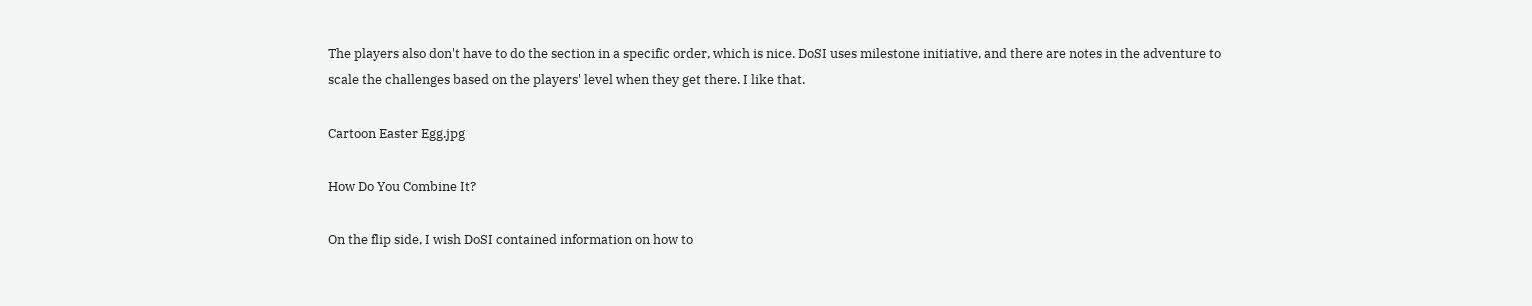The players also don't have to do the section in a specific order, which is nice. DoSI uses milestone initiative, and there are notes in the adventure to scale the challenges based on the players' level when they get there. I like that.

Cartoon Easter Egg.jpg

How Do You Combine It?

On the flip side, I wish DoSI contained information on how to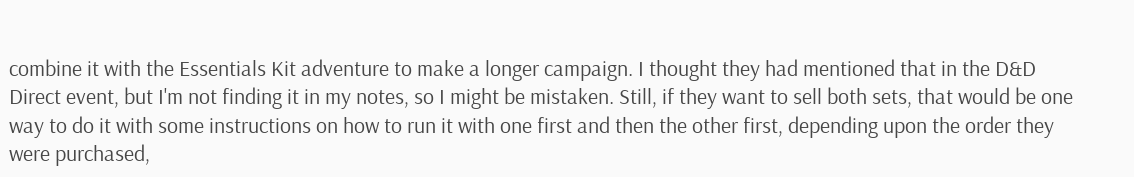combine it with the Essentials Kit adventure to make a longer campaign. I thought they had mentioned that in the D&D Direct event, but I'm not finding it in my notes, so I might be mistaken. Still, if they want to sell both sets, that would be one way to do it with some instructions on how to run it with one first and then the other first, depending upon the order they were purchased,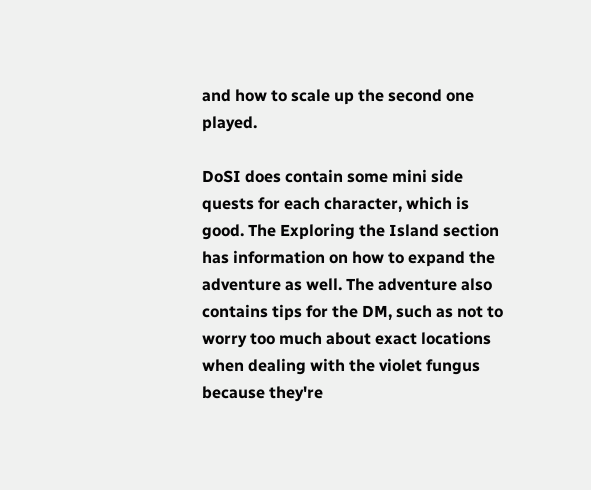and how to scale up the second one played.

DoSI does contain some mini side quests for each character, which is good. The Exploring the Island section has information on how to expand the adventure as well. The adventure also contains tips for the DM, such as not to worry too much about exact locations when dealing with the violet fungus because they're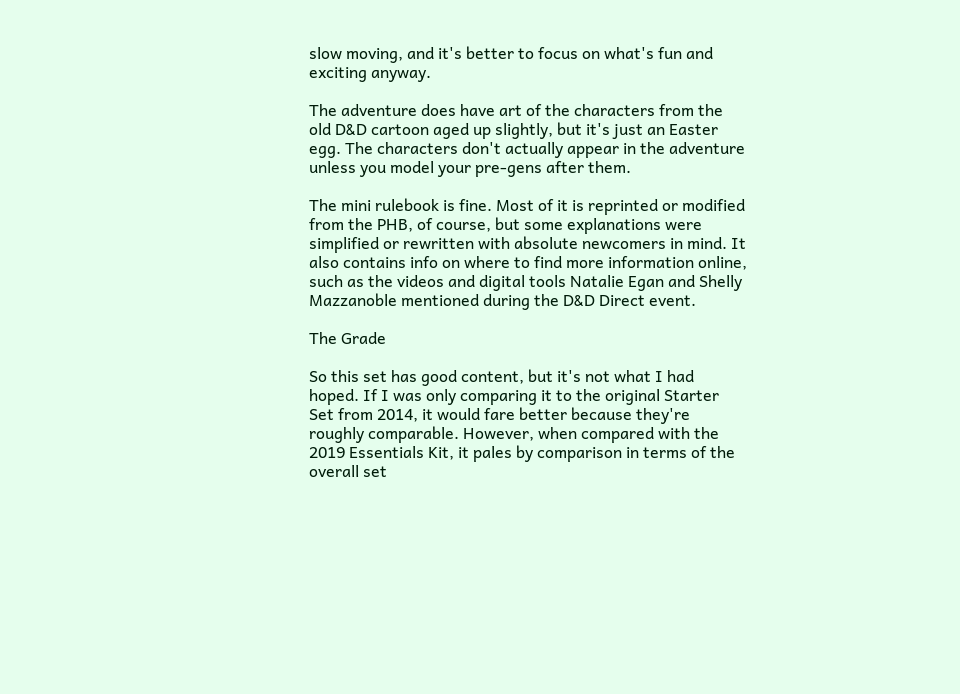slow moving, and it's better to focus on what's fun and exciting anyway.

The adventure does have art of the characters from the old D&D cartoon aged up slightly, but it's just an Easter egg. The characters don't actually appear in the adventure unless you model your pre-gens after them.

The mini rulebook is fine. Most of it is reprinted or modified from the PHB, of course, but some explanations were simplified or rewritten with absolute newcomers in mind. It also contains info on where to find more information online, such as the videos and digital tools Natalie Egan and Shelly Mazzanoble mentioned during the D&D Direct event.

The Grade

So this set has good content, but it's not what I had hoped. If I was only comparing it to the original Starter Set from 2014, it would fare better because they're roughly comparable. However, when compared with the 2019 Essentials Kit, it pales by comparison in terms of the overall set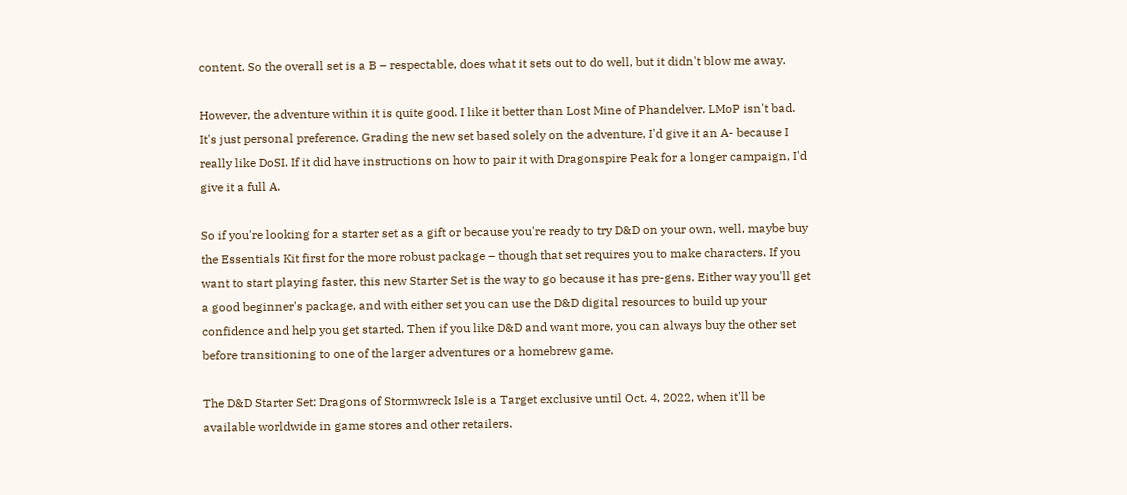content. So the overall set is a B – respectable, does what it sets out to do well, but it didn't blow me away.

However, the adventure within it is quite good. I like it better than Lost Mine of Phandelver. LMoP isn't bad. It's just personal preference. Grading the new set based solely on the adventure, I'd give it an A- because I really like DoSI. If it did have instructions on how to pair it with Dragonspire Peak for a longer campaign, I'd give it a full A.

So if you're looking for a starter set as a gift or because you're ready to try D&D on your own, well, maybe buy the Essentials Kit first for the more robust package – though that set requires you to make characters. If you want to start playing faster, this new Starter Set is the way to go because it has pre-gens. Either way you'll get a good beginner's package, and with either set you can use the D&D digital resources to build up your confidence and help you get started. Then if you like D&D and want more, you can always buy the other set before transitioning to one of the larger adventures or a homebrew game.

The D&D Starter Set: Dragons of Stormwreck Isle is a Target exclusive until Oct. 4, 2022, when it'll be available worldwide in game stores and other retailers.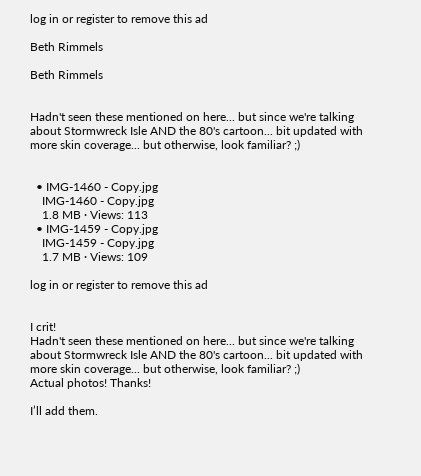log in or register to remove this ad

Beth Rimmels

Beth Rimmels


Hadn't seen these mentioned on here... but since we're talking about Stormwreck Isle AND the 80's cartoon... bit updated with more skin coverage... but otherwise, look familiar? ;)


  • IMG-1460 - Copy.jpg
    IMG-1460 - Copy.jpg
    1.8 MB · Views: 113
  • IMG-1459 - Copy.jpg
    IMG-1459 - Copy.jpg
    1.7 MB · Views: 109

log in or register to remove this ad


I crit!
Hadn't seen these mentioned on here... but since we're talking about Stormwreck Isle AND the 80's cartoon... bit updated with more skin coverage... but otherwise, look familiar? ;)
Actual photos! Thanks!

I’ll add them.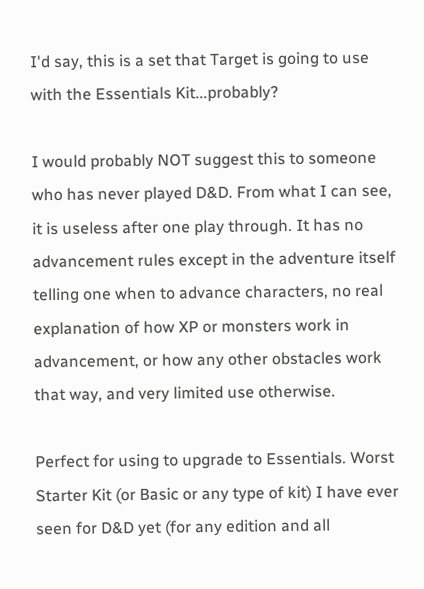I'd say, this is a set that Target is going to use with the Essentials Kit...probably?

I would probably NOT suggest this to someone who has never played D&D. From what I can see, it is useless after one play through. It has no advancement rules except in the adventure itself telling one when to advance characters, no real explanation of how XP or monsters work in advancement, or how any other obstacles work that way, and very limited use otherwise.

Perfect for using to upgrade to Essentials. Worst Starter Kit (or Basic or any type of kit) I have ever seen for D&D yet (for any edition and all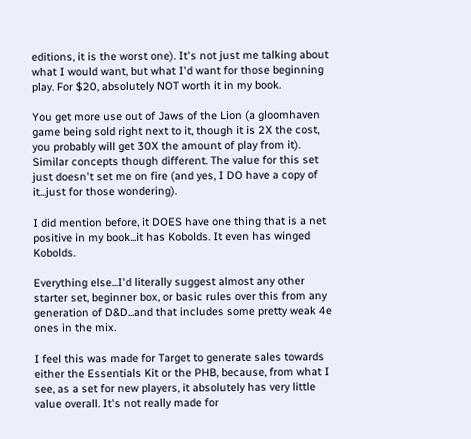editions, it is the worst one). It's not just me talking about what I would want, but what I'd want for those beginning play. For $20, absolutely NOT worth it in my book.

You get more use out of Jaws of the Lion (a gloomhaven game being sold right next to it, though it is 2X the cost, you probably will get 30X the amount of play from it). Similar concepts though different. The value for this set just doesn't set me on fire (and yes, I DO have a copy of it...just for those wondering).

I did mention before, it DOES have one thing that is a net positive in my book...it has Kobolds. It even has winged Kobolds.

Everything else...I'd literally suggest almost any other starter set, beginner box, or basic rules over this from any generation of D&D...and that includes some pretty weak 4e ones in the mix.

I feel this was made for Target to generate sales towards either the Essentials Kit or the PHB, because, from what I see, as a set for new players, it absolutely has very little value overall. It's not really made for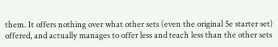them. It offers nothing over what other sets (even the original 5e starter set) offered, and actually manages to offer less and teach less than the other sets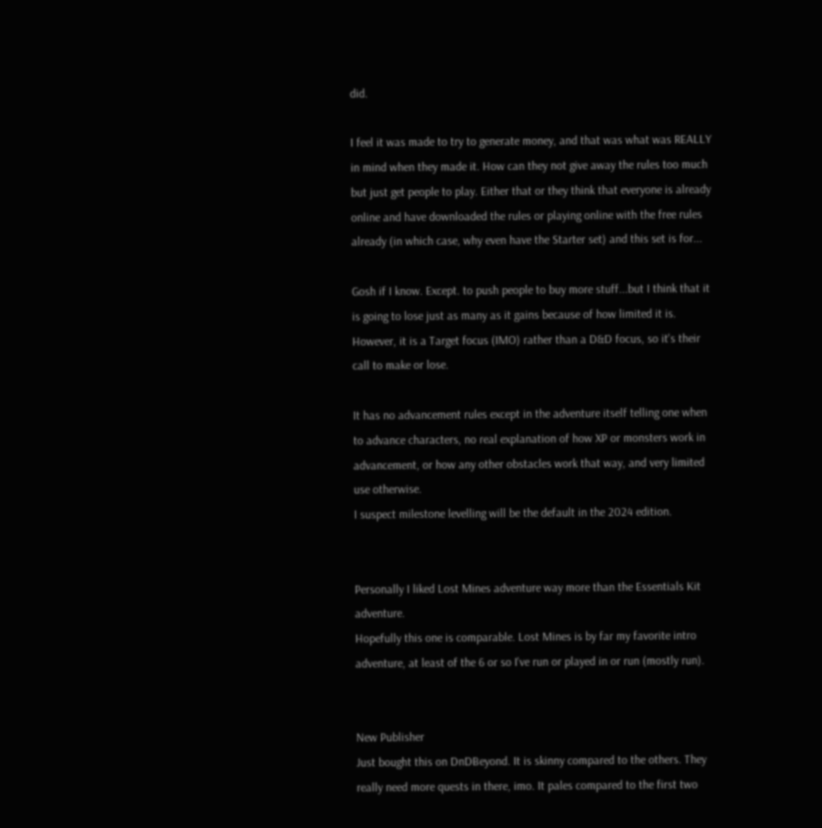did.

I feel it was made to try to generate money, and that was what was REALLY in mind when they made it. How can they not give away the rules too much but just get people to play. Either that or they think that everyone is already online and have downloaded the rules or playing online with the free rules already (in which case, why even have the Starter set) and this set is for...

Gosh if I know. Except. to push people to buy more stuff...but I think that it is going to lose just as many as it gains because of how limited it is. However, it is a Target focus (IMO) rather than a D&D focus, so it's their call to make or lose.

It has no advancement rules except in the adventure itself telling one when to advance characters, no real explanation of how XP or monsters work in advancement, or how any other obstacles work that way, and very limited use otherwise.
I suspect milestone levelling will be the default in the 2024 edition.


Personally I liked Lost Mines adventure way more than the Essentials Kit adventure.
Hopefully this one is comparable. Lost Mines is by far my favorite intro adventure, at least of the 6 or so I've run or played in or run (mostly run).


New Publisher
Just bought this on DnDBeyond. It is skinny compared to the others. They really need more quests in there, imo. It pales compared to the first two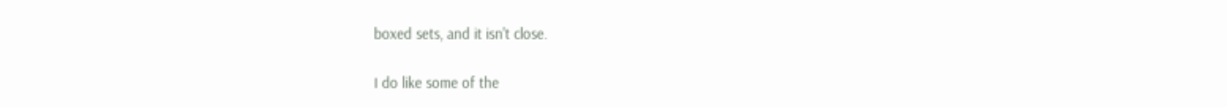boxed sets, and it isn't close.

I do like some of the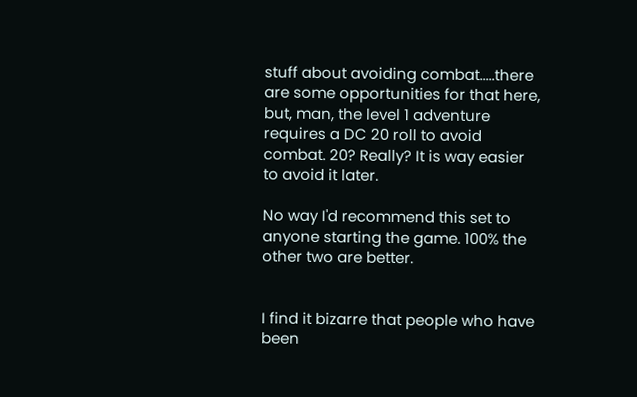stuff about avoiding combat.....there are some opportunities for that here, but, man, the level 1 adventure requires a DC 20 roll to avoid combat. 20? Really? It is way easier to avoid it later.

No way I'd recommend this set to anyone starting the game. 100% the other two are better.


I find it bizarre that people who have been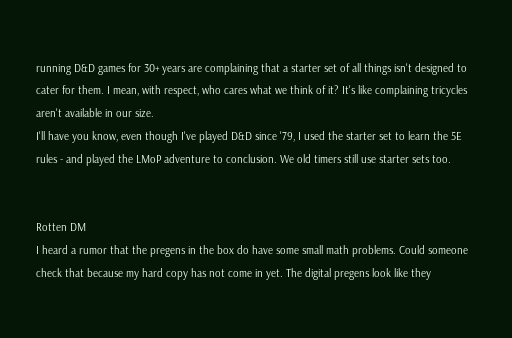running D&D games for 30+ years are complaining that a starter set of all things isn't designed to cater for them. I mean, with respect, who cares what we think of it? It's like complaining tricycles aren't available in our size.
I'll have you know, even though I've played D&D since '79, I used the starter set to learn the 5E rules - and played the LMoP adventure to conclusion. We old timers still use starter sets too.


Rotten DM
I heard a rumor that the pregens in the box do have some small math problems. Could someone check that because my hard copy has not come in yet. The digital pregens look like they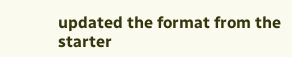updated the format from the starter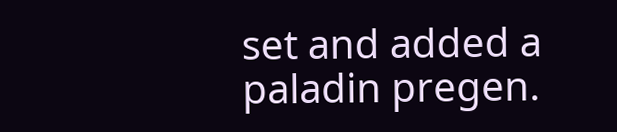set and added a paladin pregen.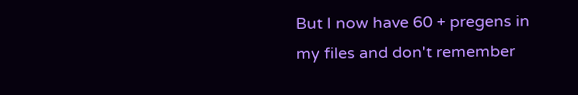But I now have 60 + pregens in my files and don't remember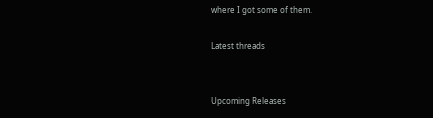where I got some of them.

Latest threads


Upcoming Releases